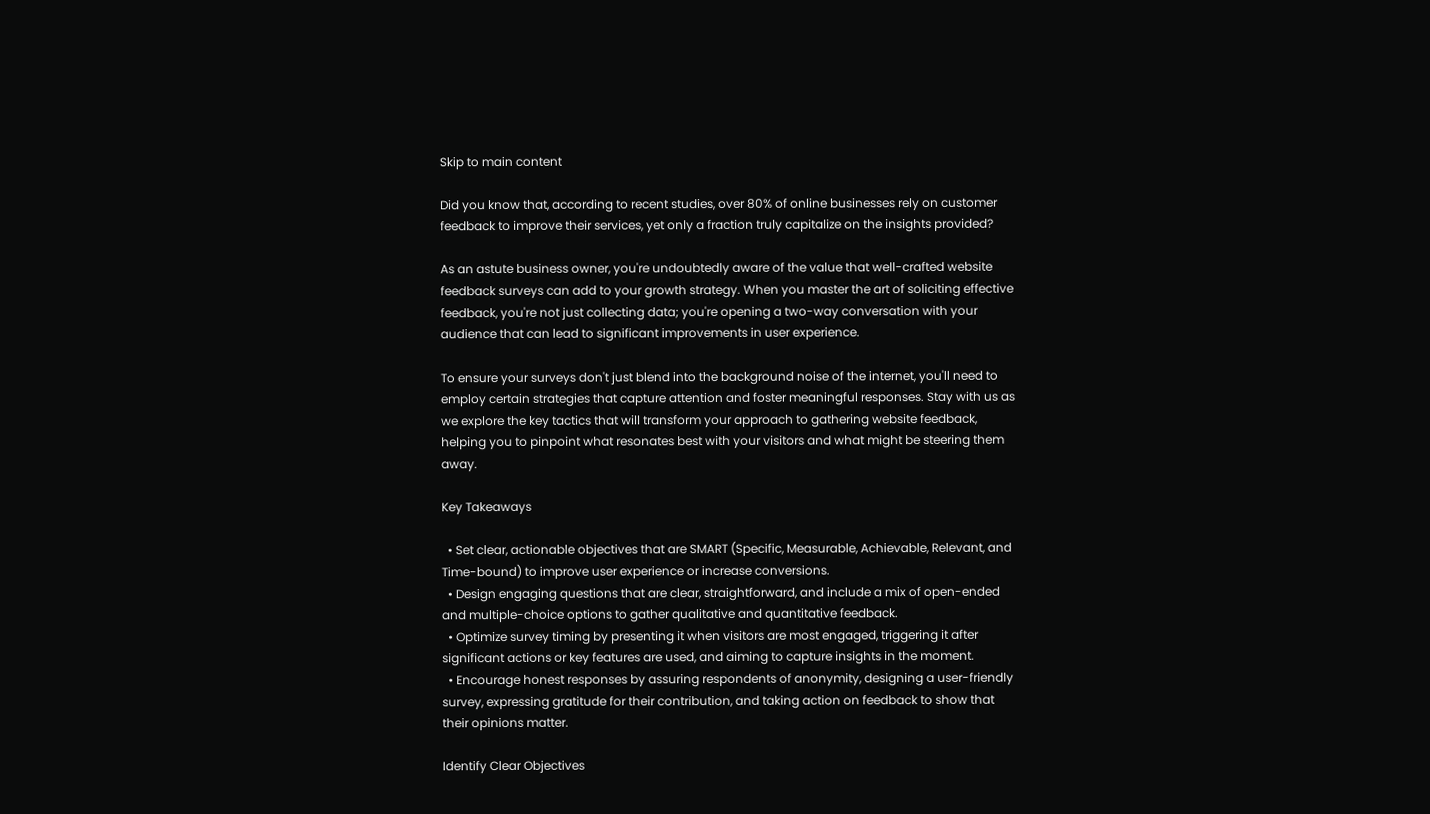Skip to main content

Did you know that, according to recent studies, over 80% of online businesses rely on customer feedback to improve their services, yet only a fraction truly capitalize on the insights provided?

As an astute business owner, you're undoubtedly aware of the value that well-crafted website feedback surveys can add to your growth strategy. When you master the art of soliciting effective feedback, you're not just collecting data; you're opening a two-way conversation with your audience that can lead to significant improvements in user experience.

To ensure your surveys don't just blend into the background noise of the internet, you'll need to employ certain strategies that capture attention and foster meaningful responses. Stay with us as we explore the key tactics that will transform your approach to gathering website feedback, helping you to pinpoint what resonates best with your visitors and what might be steering them away.

Key Takeaways

  • Set clear, actionable objectives that are SMART (Specific, Measurable, Achievable, Relevant, and Time-bound) to improve user experience or increase conversions.
  • Design engaging questions that are clear, straightforward, and include a mix of open-ended and multiple-choice options to gather qualitative and quantitative feedback.
  • Optimize survey timing by presenting it when visitors are most engaged, triggering it after significant actions or key features are used, and aiming to capture insights in the moment.
  • Encourage honest responses by assuring respondents of anonymity, designing a user-friendly survey, expressing gratitude for their contribution, and taking action on feedback to show that their opinions matter.

Identify Clear Objectives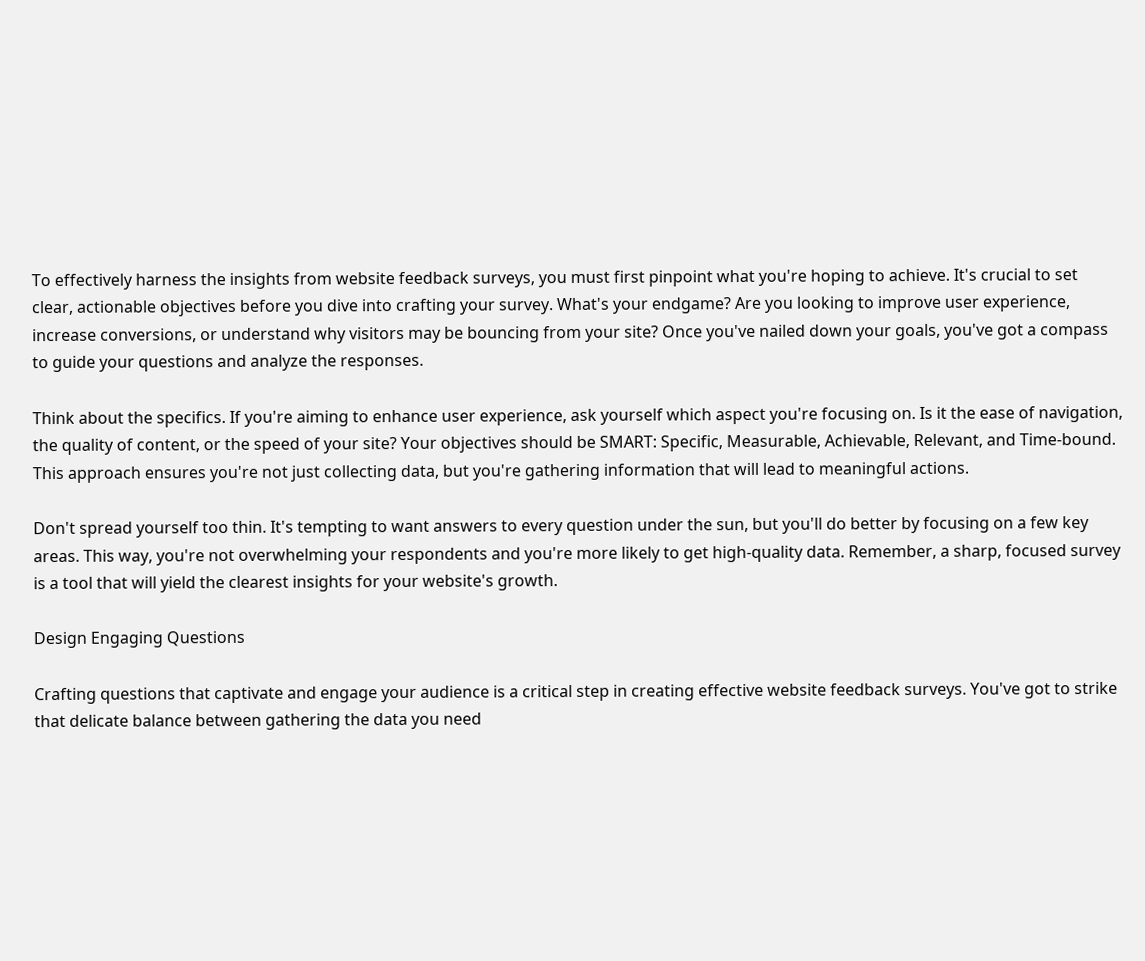To effectively harness the insights from website feedback surveys, you must first pinpoint what you're hoping to achieve. It's crucial to set clear, actionable objectives before you dive into crafting your survey. What's your endgame? Are you looking to improve user experience, increase conversions, or understand why visitors may be bouncing from your site? Once you've nailed down your goals, you've got a compass to guide your questions and analyze the responses.

Think about the specifics. If you're aiming to enhance user experience, ask yourself which aspect you're focusing on. Is it the ease of navigation, the quality of content, or the speed of your site? Your objectives should be SMART: Specific, Measurable, Achievable, Relevant, and Time-bound. This approach ensures you're not just collecting data, but you're gathering information that will lead to meaningful actions.

Don't spread yourself too thin. It's tempting to want answers to every question under the sun, but you'll do better by focusing on a few key areas. This way, you're not overwhelming your respondents and you're more likely to get high-quality data. Remember, a sharp, focused survey is a tool that will yield the clearest insights for your website's growth.

Design Engaging Questions

Crafting questions that captivate and engage your audience is a critical step in creating effective website feedback surveys. You've got to strike that delicate balance between gathering the data you need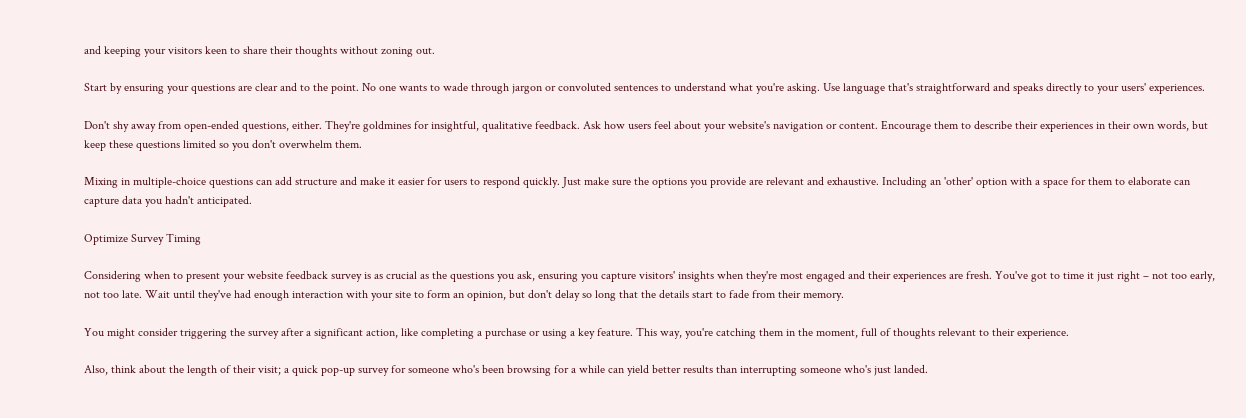and keeping your visitors keen to share their thoughts without zoning out.

Start by ensuring your questions are clear and to the point. No one wants to wade through jargon or convoluted sentences to understand what you're asking. Use language that's straightforward and speaks directly to your users' experiences.

Don't shy away from open-ended questions, either. They're goldmines for insightful, qualitative feedback. Ask how users feel about your website's navigation or content. Encourage them to describe their experiences in their own words, but keep these questions limited so you don't overwhelm them.

Mixing in multiple-choice questions can add structure and make it easier for users to respond quickly. Just make sure the options you provide are relevant and exhaustive. Including an 'other' option with a space for them to elaborate can capture data you hadn't anticipated.

Optimize Survey Timing

Considering when to present your website feedback survey is as crucial as the questions you ask, ensuring you capture visitors' insights when they're most engaged and their experiences are fresh. You've got to time it just right – not too early, not too late. Wait until they've had enough interaction with your site to form an opinion, but don't delay so long that the details start to fade from their memory.

You might consider triggering the survey after a significant action, like completing a purchase or using a key feature. This way, you're catching them in the moment, full of thoughts relevant to their experience.

Also, think about the length of their visit; a quick pop-up survey for someone who's been browsing for a while can yield better results than interrupting someone who's just landed.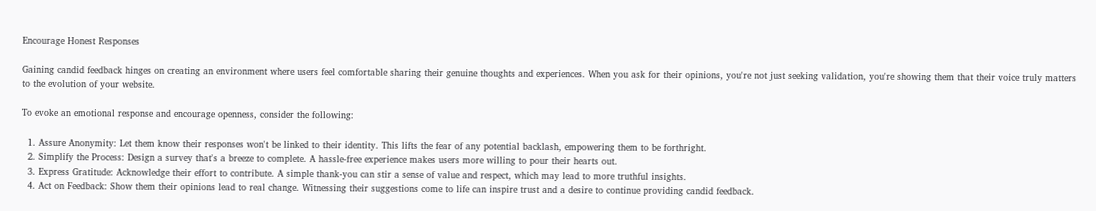Encourage Honest Responses

Gaining candid feedback hinges on creating an environment where users feel comfortable sharing their genuine thoughts and experiences. When you ask for their opinions, you're not just seeking validation, you're showing them that their voice truly matters to the evolution of your website.

To evoke an emotional response and encourage openness, consider the following:

  1. Assure Anonymity: Let them know their responses won't be linked to their identity. This lifts the fear of any potential backlash, empowering them to be forthright.
  2. Simplify the Process: Design a survey that's a breeze to complete. A hassle-free experience makes users more willing to pour their hearts out.
  3. Express Gratitude: Acknowledge their effort to contribute. A simple thank-you can stir a sense of value and respect, which may lead to more truthful insights.
  4. Act on Feedback: Show them their opinions lead to real change. Witnessing their suggestions come to life can inspire trust and a desire to continue providing candid feedback.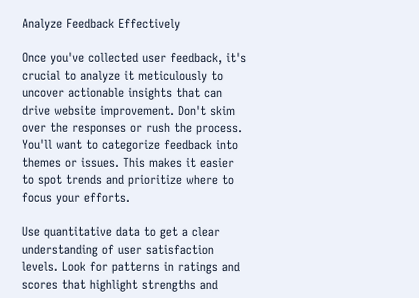Analyze Feedback Effectively

Once you've collected user feedback, it's crucial to analyze it meticulously to uncover actionable insights that can drive website improvement. Don't skim over the responses or rush the process. You'll want to categorize feedback into themes or issues. This makes it easier to spot trends and prioritize where to focus your efforts.

Use quantitative data to get a clear understanding of user satisfaction levels. Look for patterns in ratings and scores that highlight strengths and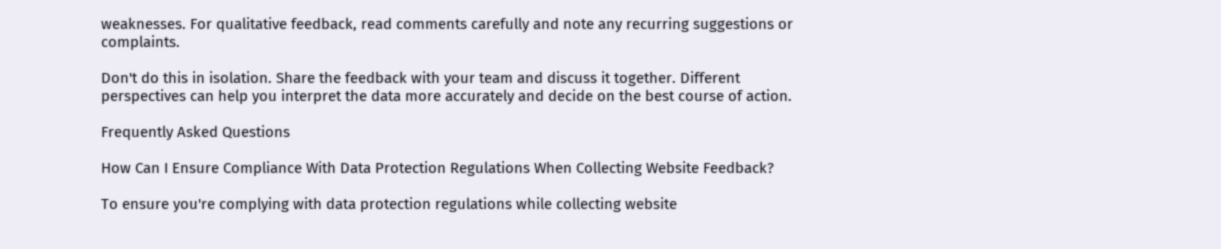weaknesses. For qualitative feedback, read comments carefully and note any recurring suggestions or complaints.

Don't do this in isolation. Share the feedback with your team and discuss it together. Different perspectives can help you interpret the data more accurately and decide on the best course of action.

Frequently Asked Questions

How Can I Ensure Compliance With Data Protection Regulations When Collecting Website Feedback?

To ensure you're complying with data protection regulations while collecting website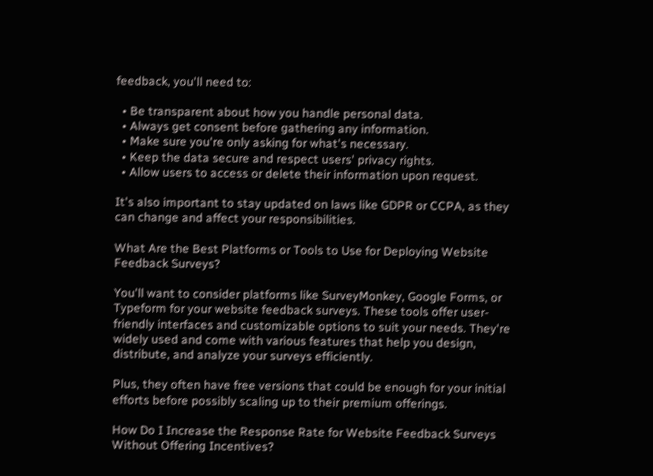feedback, you'll need to:

  • Be transparent about how you handle personal data.
  • Always get consent before gathering any information.
  • Make sure you're only asking for what's necessary.
  • Keep the data secure and respect users' privacy rights.
  • Allow users to access or delete their information upon request.

It's also important to stay updated on laws like GDPR or CCPA, as they can change and affect your responsibilities.

What Are the Best Platforms or Tools to Use for Deploying Website Feedback Surveys?

You'll want to consider platforms like SurveyMonkey, Google Forms, or Typeform for your website feedback surveys. These tools offer user-friendly interfaces and customizable options to suit your needs. They're widely used and come with various features that help you design, distribute, and analyze your surveys efficiently.

Plus, they often have free versions that could be enough for your initial efforts before possibly scaling up to their premium offerings.

How Do I Increase the Response Rate for Website Feedback Surveys Without Offering Incentives?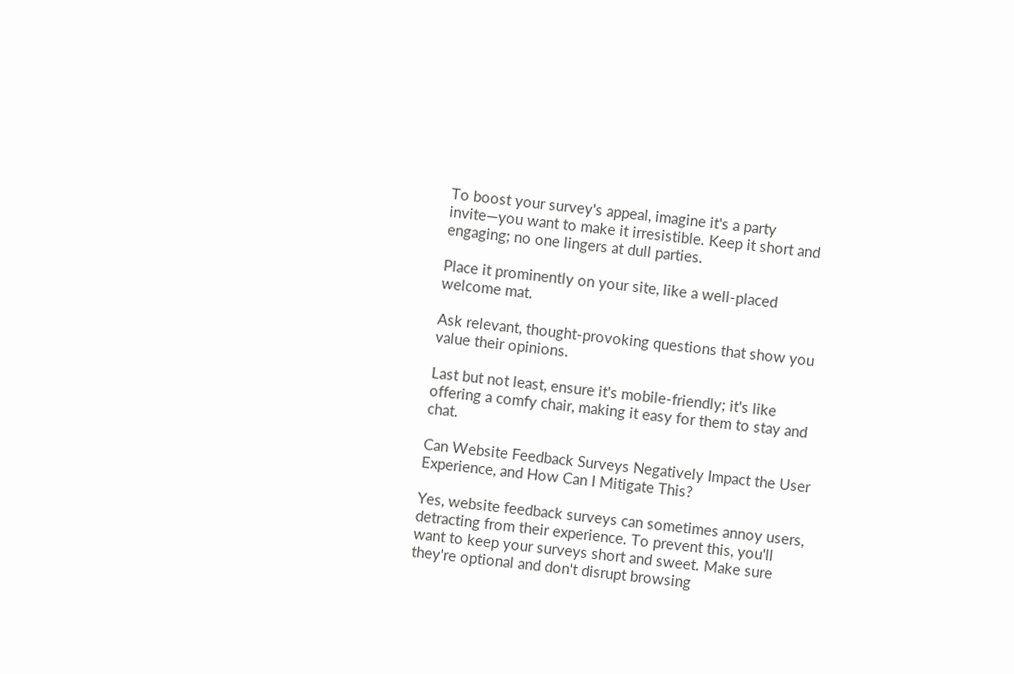To boost your survey's appeal, imagine it's a party invite—you want to make it irresistible. Keep it short and engaging; no one lingers at dull parties.

Place it prominently on your site, like a well-placed welcome mat.

Ask relevant, thought-provoking questions that show you value their opinions.

Last but not least, ensure it's mobile-friendly; it's like offering a comfy chair, making it easy for them to stay and chat.

Can Website Feedback Surveys Negatively Impact the User Experience, and How Can I Mitigate This?

Yes, website feedback surveys can sometimes annoy users, detracting from their experience. To prevent this, you'll want to keep your surveys short and sweet. Make sure they're optional and don't disrupt browsing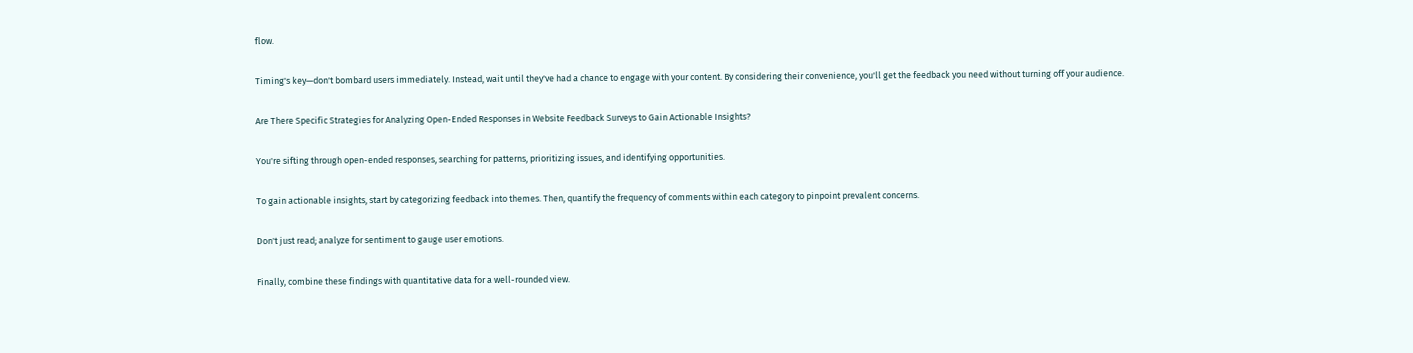flow.

Timing's key—don't bombard users immediately. Instead, wait until they've had a chance to engage with your content. By considering their convenience, you'll get the feedback you need without turning off your audience.

Are There Specific Strategies for Analyzing Open-Ended Responses in Website Feedback Surveys to Gain Actionable Insights?

You're sifting through open-ended responses, searching for patterns, prioritizing issues, and identifying opportunities.

To gain actionable insights, start by categorizing feedback into themes. Then, quantify the frequency of comments within each category to pinpoint prevalent concerns.

Don't just read; analyze for sentiment to gauge user emotions.

Finally, combine these findings with quantitative data for a well-rounded view.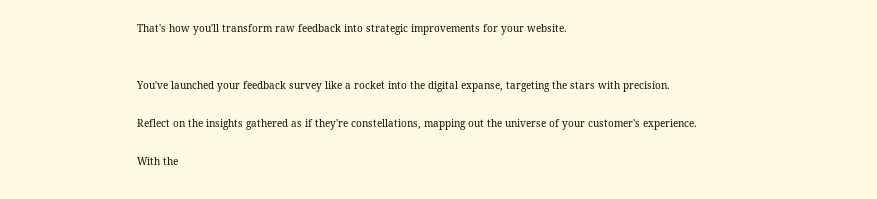That's how you'll transform raw feedback into strategic improvements for your website.


You've launched your feedback survey like a rocket into the digital expanse, targeting the stars with precision.

Reflect on the insights gathered as if they're constellations, mapping out the universe of your customer's experience.

With the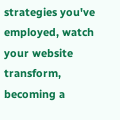strategies you've employed, watch your website transform, becoming a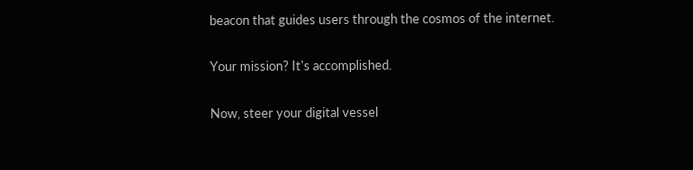beacon that guides users through the cosmos of the internet.

Your mission? It's accomplished.

Now, steer your digital vessel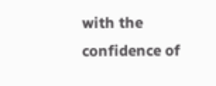with the confidence of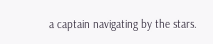a captain navigating by the stars.